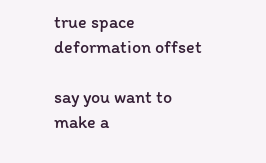true space deformation offset

say you want to make a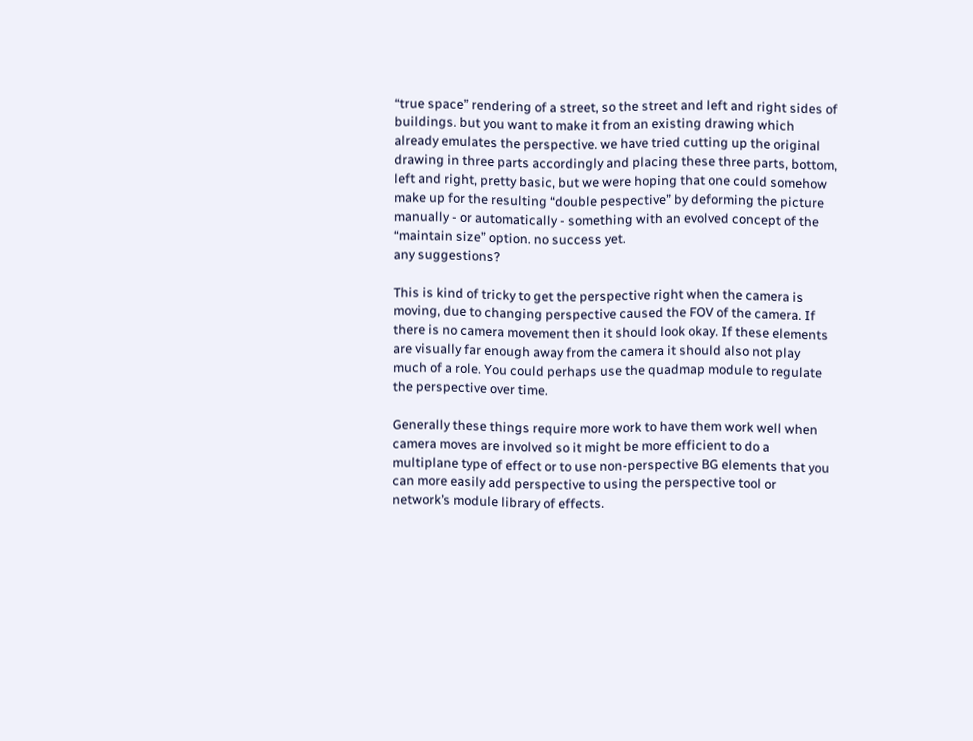“true space” rendering of a street, so the street and left and right sides of buildings. but you want to make it from an existing drawing which already emulates the perspective. we have tried cutting up the original drawing in three parts accordingly and placing these three parts, bottom, left and right, pretty basic, but we were hoping that one could somehow make up for the resulting “double pespective” by deforming the picture manually - or automatically - something with an evolved concept of the “maintain size” option. no success yet.
any suggestions?

This is kind of tricky to get the perspective right when the camera is moving, due to changing perspective caused the FOV of the camera. If there is no camera movement then it should look okay. If these elements are visually far enough away from the camera it should also not play much of a role. You could perhaps use the quadmap module to regulate the perspective over time.

Generally these things require more work to have them work well when camera moves are involved so it might be more efficient to do a multiplane type of effect or to use non-perspective BG elements that you can more easily add perspective to using the perspective tool or network’s module library of effects.